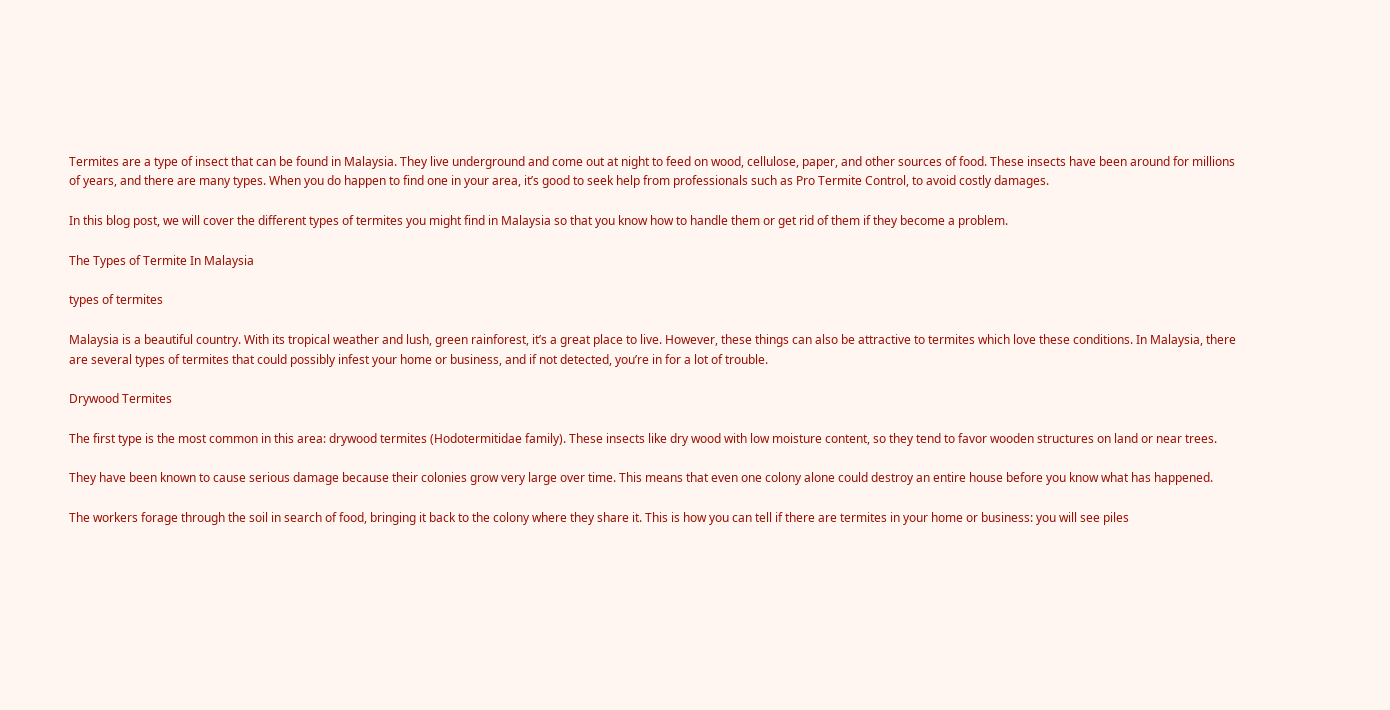Termites are a type of insect that can be found in Malaysia. They live underground and come out at night to feed on wood, cellulose, paper, and other sources of food. These insects have been around for millions of years, and there are many types. When you do happen to find one in your area, it’s good to seek help from professionals such as Pro Termite Control, to avoid costly damages.

In this blog post, we will cover the different types of termites you might find in Malaysia so that you know how to handle them or get rid of them if they become a problem.

The Types of Termite In Malaysia

types of termites

Malaysia is a beautiful country. With its tropical weather and lush, green rainforest, it’s a great place to live. However, these things can also be attractive to termites which love these conditions. In Malaysia, there are several types of termites that could possibly infest your home or business, and if not detected, you’re in for a lot of trouble.

Drywood Termites

The first type is the most common in this area: drywood termites (Hodotermitidae family). These insects like dry wood with low moisture content, so they tend to favor wooden structures on land or near trees.

They have been known to cause serious damage because their colonies grow very large over time. This means that even one colony alone could destroy an entire house before you know what has happened.

The workers forage through the soil in search of food, bringing it back to the colony where they share it. This is how you can tell if there are termites in your home or business: you will see piles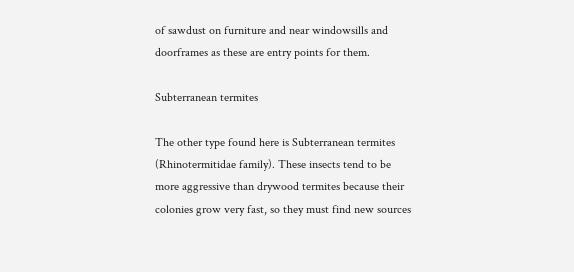of sawdust on furniture and near windowsills and doorframes as these are entry points for them.

Subterranean termites

The other type found here is Subterranean termites (Rhinotermitidae family). These insects tend to be more aggressive than drywood termites because their colonies grow very fast, so they must find new sources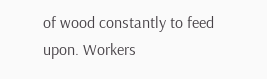of wood constantly to feed upon. Workers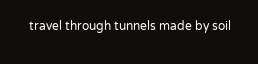travel through tunnels made by soil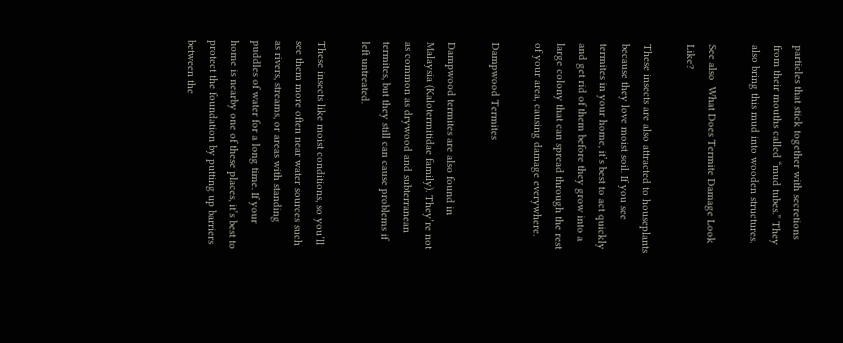particles that stick together with secretions from their mouths called “mud tubes.” They also bring this mud into wooden structures.

See also  What Does Termite Damage Look Like?

These insects are also attracted to houseplants because they love moist soil. If you see termites in your home, it’s best to act quickly and get rid of them before they grow into a large colony that can spread through the rest of your area, causing damage everywhere.

Dampwood Termites

Dampwood termites are also found in Malaysia (Kalotermitidae family). They’re not as common as drywood and subterranean termites, but they still can cause problems if left untreated.

These insects like moist conditions, so you’ll see them more often near water sources such as rivers, streams, or areas with standing puddles of water for a long time. If your home is nearby one of these places, it’s best to protect the foundation by putting up barriers between the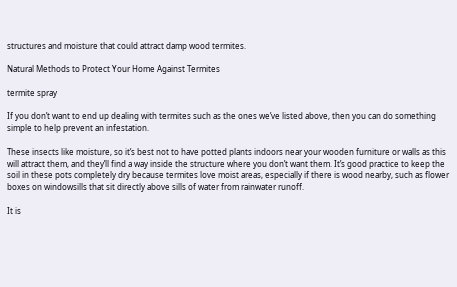structures and moisture that could attract damp wood termites.

Natural Methods to Protect Your Home Against Termites

termite spray

If you don’t want to end up dealing with termites such as the ones we’ve listed above, then you can do something simple to help prevent an infestation.

These insects like moisture, so it’s best not to have potted plants indoors near your wooden furniture or walls as this will attract them, and they’ll find a way inside the structure where you don’t want them. It’s good practice to keep the soil in these pots completely dry because termites love moist areas, especially if there is wood nearby, such as flower boxes on windowsills that sit directly above sills of water from rainwater runoff.

It is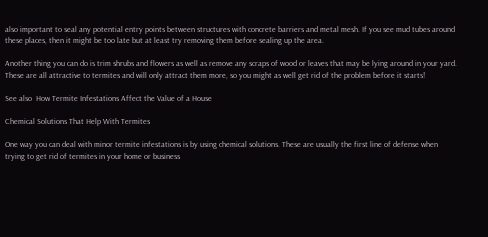also important to seal any potential entry points between structures with concrete barriers and metal mesh. If you see mud tubes around these places, then it might be too late but at least try removing them before sealing up the area.

Another thing you can do is trim shrubs and flowers as well as remove any scraps of wood or leaves that may be lying around in your yard. These are all attractive to termites and will only attract them more, so you might as well get rid of the problem before it starts!

See also  How Termite Infestations Affect the Value of a House

Chemical Solutions That Help With Termites

One way you can deal with minor termite infestations is by using chemical solutions. These are usually the first line of defense when trying to get rid of termites in your home or business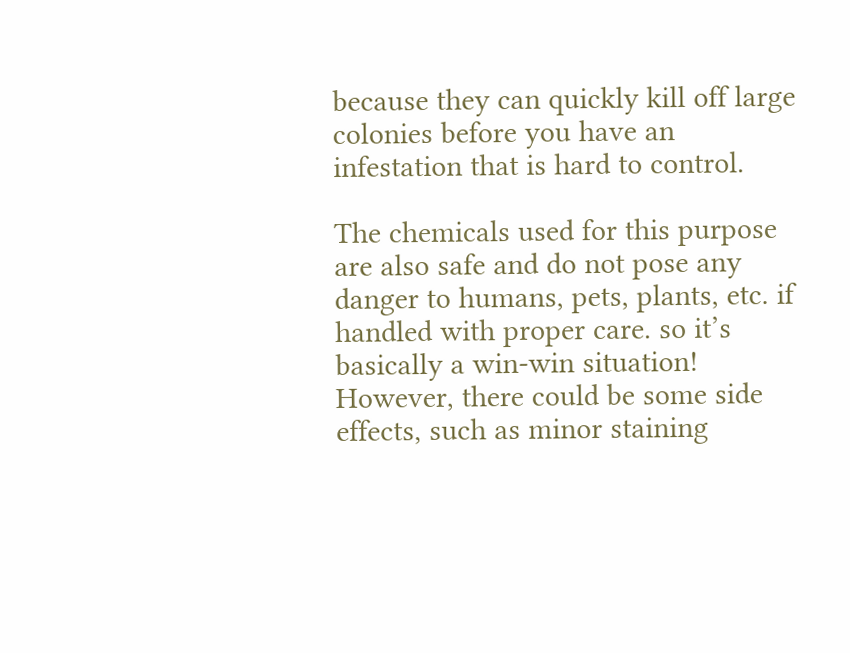because they can quickly kill off large colonies before you have an infestation that is hard to control.

The chemicals used for this purpose are also safe and do not pose any danger to humans, pets, plants, etc. if handled with proper care. so it’s basically a win-win situation! However, there could be some side effects, such as minor staining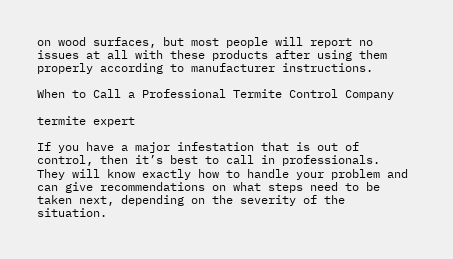on wood surfaces, but most people will report no issues at all with these products after using them properly according to manufacturer instructions.

When to Call a Professional Termite Control Company

termite expert

If you have a major infestation that is out of control, then it’s best to call in professionals. They will know exactly how to handle your problem and can give recommendations on what steps need to be taken next, depending on the severity of the situation.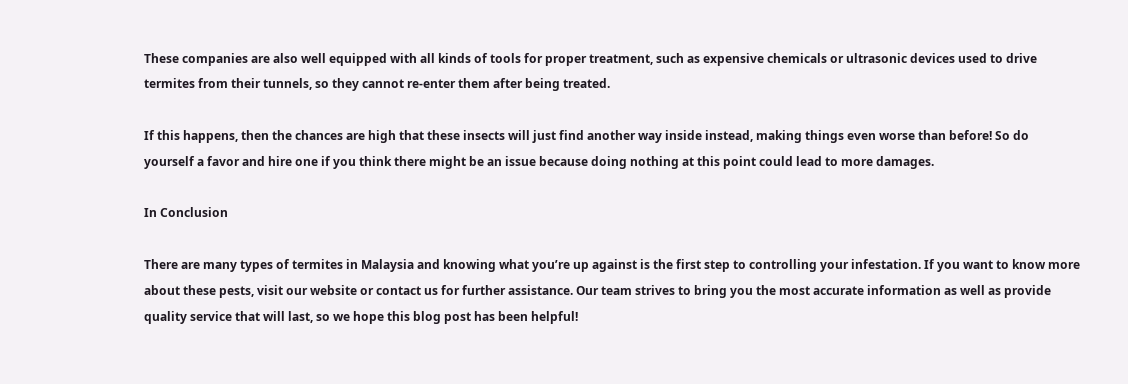These companies are also well equipped with all kinds of tools for proper treatment, such as expensive chemicals or ultrasonic devices used to drive termites from their tunnels, so they cannot re-enter them after being treated.

If this happens, then the chances are high that these insects will just find another way inside instead, making things even worse than before! So do yourself a favor and hire one if you think there might be an issue because doing nothing at this point could lead to more damages.

In Conclusion

There are many types of termites in Malaysia and knowing what you’re up against is the first step to controlling your infestation. If you want to know more about these pests, visit our website or contact us for further assistance. Our team strives to bring you the most accurate information as well as provide quality service that will last, so we hope this blog post has been helpful!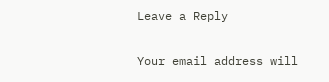Leave a Reply

Your email address will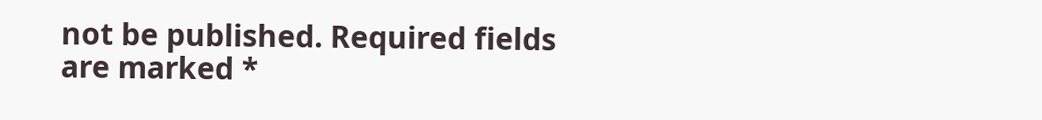not be published. Required fields are marked *